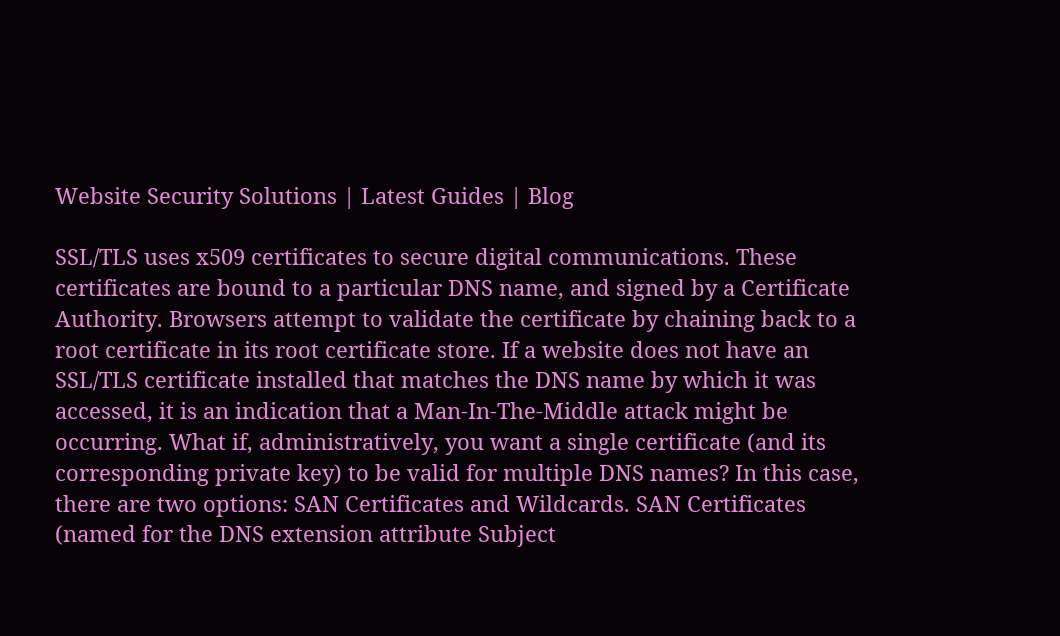Website Security Solutions | Latest Guides | Blog

SSL/TLS uses x509 certificates to secure digital communications. These certificates are bound to a particular DNS name, and signed by a Certificate Authority. Browsers attempt to validate the certificate by chaining back to a root certificate in its root certificate store. If a website does not have an SSL/TLS certificate installed that matches the DNS name by which it was accessed, it is an indication that a Man-In-The-Middle attack might be occurring. What if, administratively, you want a single certificate (and its corresponding private key) to be valid for multiple DNS names? In this case, there are two options: SAN Certificates and Wildcards. SAN Certificates (named for the DNS extension attribute Subject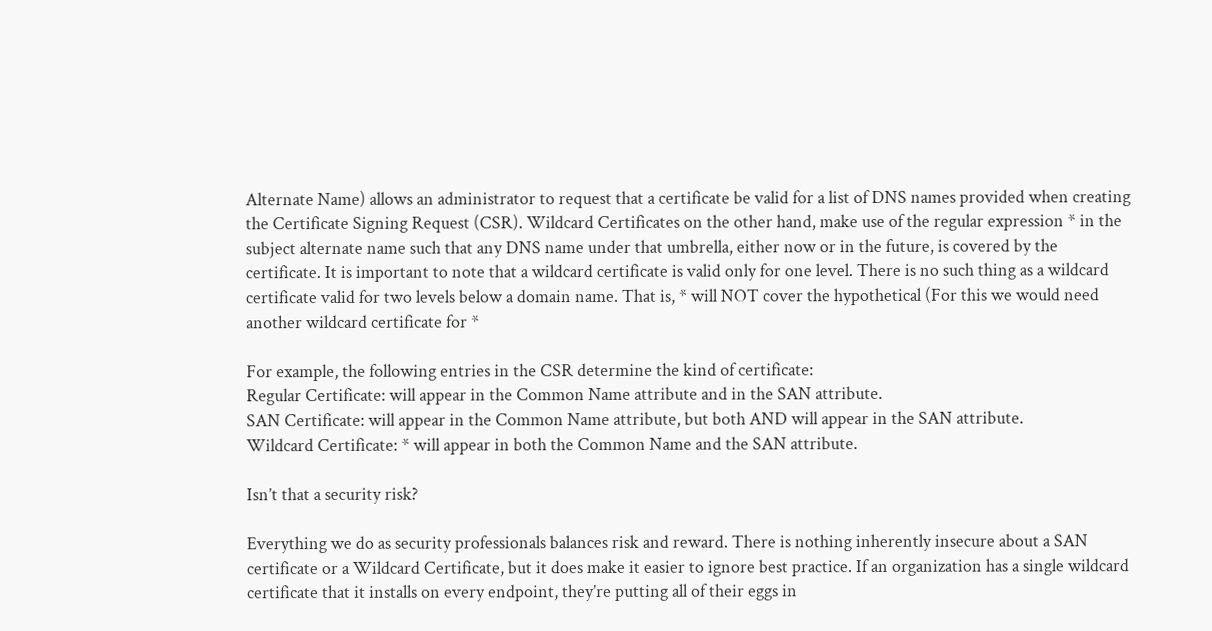Alternate Name) allows an administrator to request that a certificate be valid for a list of DNS names provided when creating the Certificate Signing Request (CSR). Wildcard Certificates on the other hand, make use of the regular expression * in the subject alternate name such that any DNS name under that umbrella, either now or in the future, is covered by the certificate. It is important to note that a wildcard certificate is valid only for one level. There is no such thing as a wildcard certificate valid for two levels below a domain name. That is, * will NOT cover the hypothetical (For this we would need another wildcard certificate for *

For example, the following entries in the CSR determine the kind of certificate:
Regular Certificate: will appear in the Common Name attribute and in the SAN attribute.
SAN Certificate: will appear in the Common Name attribute, but both AND will appear in the SAN attribute.
Wildcard Certificate: * will appear in both the Common Name and the SAN attribute.

Isn’t that a security risk?

Everything we do as security professionals balances risk and reward. There is nothing inherently insecure about a SAN certificate or a Wildcard Certificate, but it does make it easier to ignore best practice. If an organization has a single wildcard certificate that it installs on every endpoint, they’re putting all of their eggs in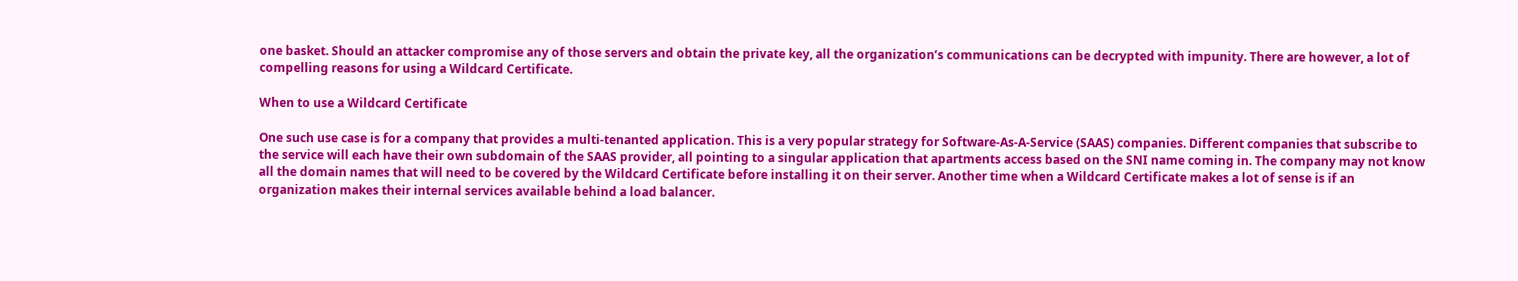one basket. Should an attacker compromise any of those servers and obtain the private key, all the organization’s communications can be decrypted with impunity. There are however, a lot of compelling reasons for using a Wildcard Certificate.

When to use a Wildcard Certificate

One such use case is for a company that provides a multi-tenanted application. This is a very popular strategy for Software-As-A-Service (SAAS) companies. Different companies that subscribe to the service will each have their own subdomain of the SAAS provider, all pointing to a singular application that apartments access based on the SNI name coming in. The company may not know all the domain names that will need to be covered by the Wildcard Certificate before installing it on their server. Another time when a Wildcard Certificate makes a lot of sense is if an organization makes their internal services available behind a load balancer.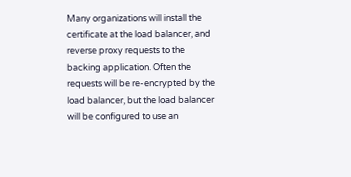Many organizations will install the certificate at the load balancer, and reverse proxy requests to the backing application. Often the requests will be re-encrypted by the load balancer, but the load balancer will be configured to use an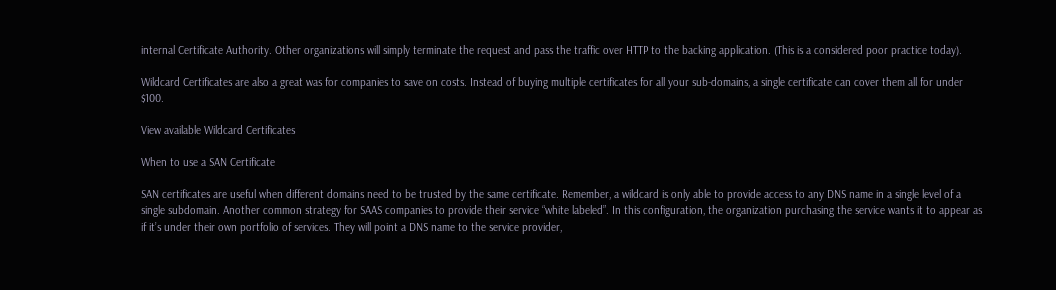internal Certificate Authority. Other organizations will simply terminate the request and pass the traffic over HTTP to the backing application. (This is a considered poor practice today).

Wildcard Certificates are also a great was for companies to save on costs. Instead of buying multiple certificates for all your sub-domains, a single certificate can cover them all for under $100.

View available Wildcard Certificates

When to use a SAN Certificate

SAN certificates are useful when different domains need to be trusted by the same certificate. Remember, a wildcard is only able to provide access to any DNS name in a single level of a single subdomain. Another common strategy for SAAS companies to provide their service “white labeled”. In this configuration, the organization purchasing the service wants it to appear as if it’s under their own portfolio of services. They will point a DNS name to the service provider,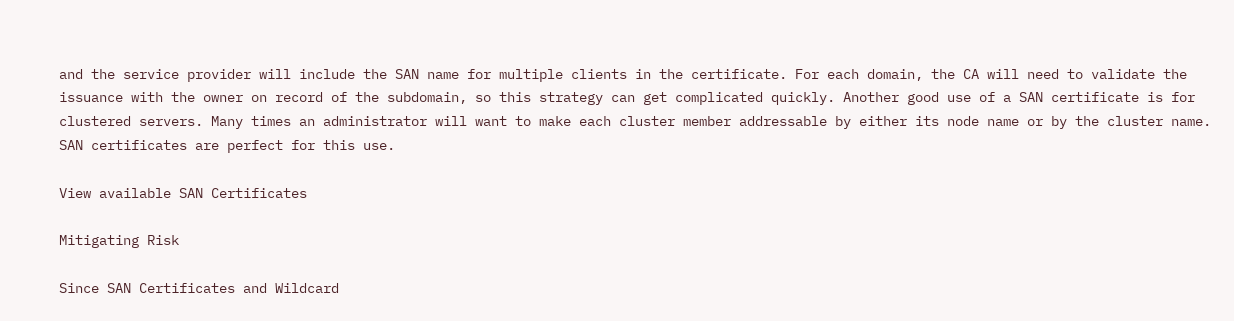and the service provider will include the SAN name for multiple clients in the certificate. For each domain, the CA will need to validate the issuance with the owner on record of the subdomain, so this strategy can get complicated quickly. Another good use of a SAN certificate is for clustered servers. Many times an administrator will want to make each cluster member addressable by either its node name or by the cluster name. SAN certificates are perfect for this use.

View available SAN Certificates

Mitigating Risk

Since SAN Certificates and Wildcard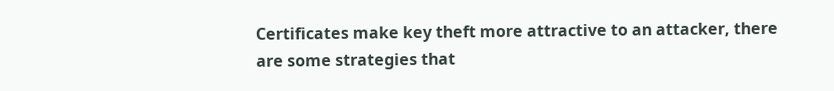Certificates make key theft more attractive to an attacker, there are some strategies that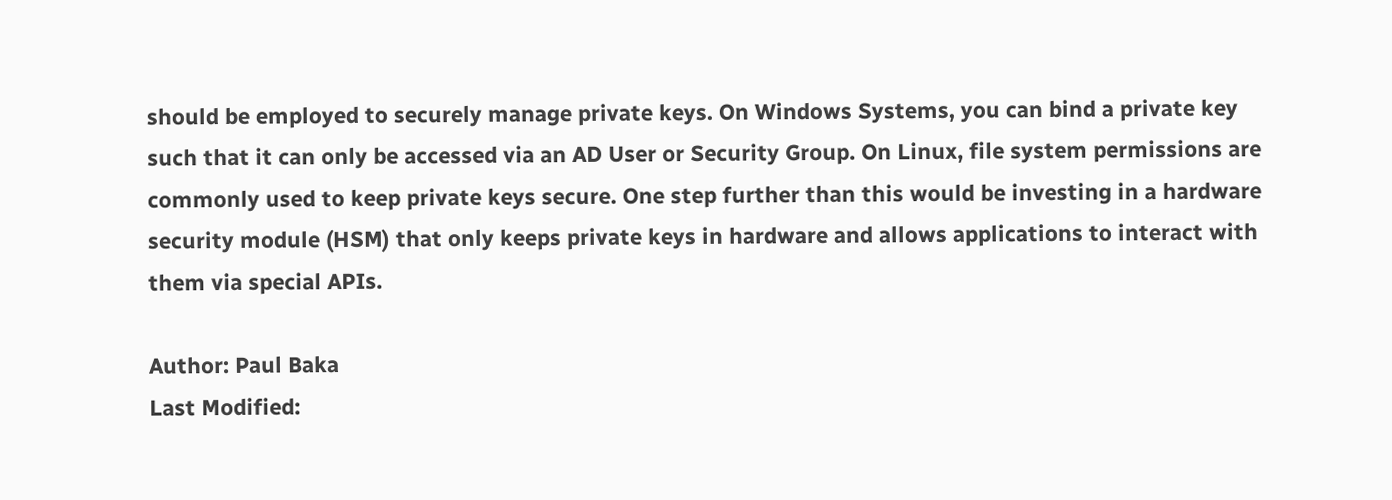should be employed to securely manage private keys. On Windows Systems, you can bind a private key such that it can only be accessed via an AD User or Security Group. On Linux, file system permissions are commonly used to keep private keys secure. One step further than this would be investing in a hardware security module (HSM) that only keeps private keys in hardware and allows applications to interact with them via special APIs.

Author: Paul Baka
Last Modified: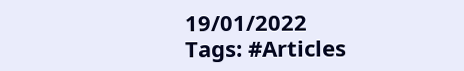19/01/2022
Tags: #Articles